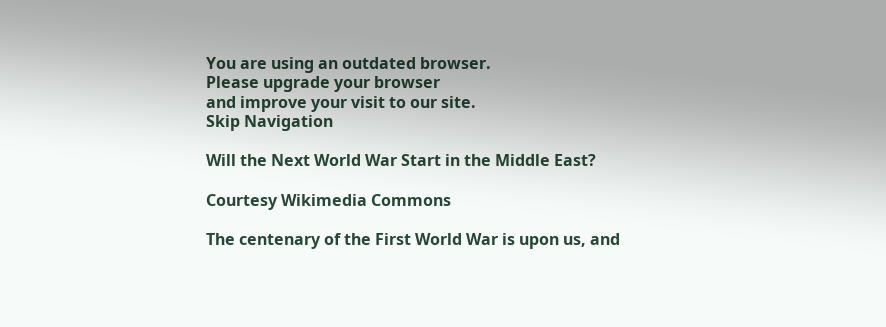You are using an outdated browser.
Please upgrade your browser
and improve your visit to our site.
Skip Navigation

Will the Next World War Start in the Middle East?

Courtesy Wikimedia Commons

The centenary of the First World War is upon us, and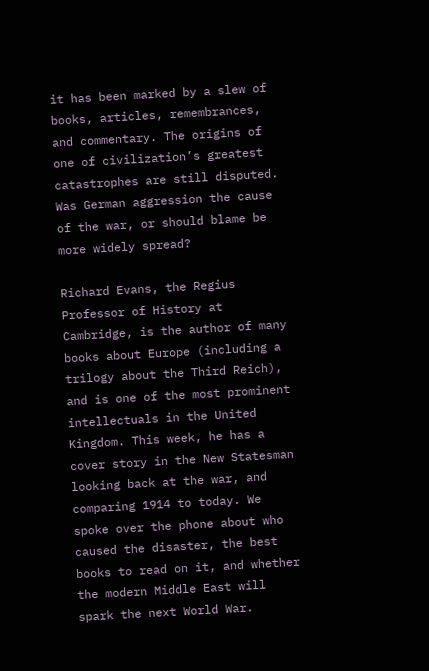it has been marked by a slew of books, articles, remembrances, and commentary. The origins of one of civilization’s greatest catastrophes are still disputed. Was German aggression the cause of the war, or should blame be more widely spread?

Richard Evans, the Regius Professor of History at Cambridge, is the author of many books about Europe (including a trilogy about the Third Reich), and is one of the most prominent intellectuals in the United Kingdom. This week, he has a cover story in the New Statesman looking back at the war, and comparing 1914 to today. We spoke over the phone about who caused the disaster, the best books to read on it, and whether the modern Middle East will spark the next World War.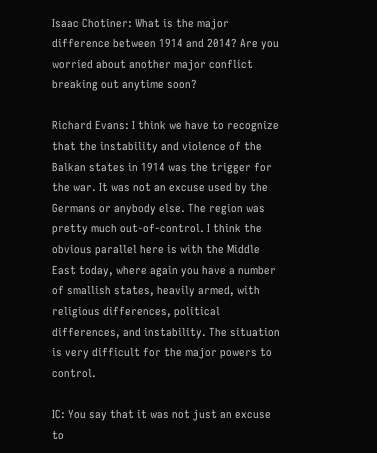Isaac Chotiner: What is the major difference between 1914 and 2014? Are you worried about another major conflict breaking out anytime soon?

Richard Evans: I think we have to recognize that the instability and violence of the Balkan states in 1914 was the trigger for the war. It was not an excuse used by the Germans or anybody else. The region was pretty much out-of-control. I think the obvious parallel here is with the Middle East today, where again you have a number of smallish states, heavily armed, with religious differences, political differences, and instability. The situation is very difficult for the major powers to control.

IC: You say that it was not just an excuse to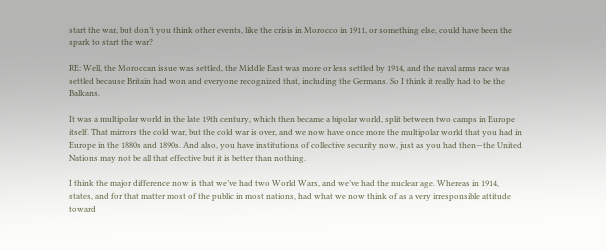start the war, but don’t you think other events, like the crisis in Morocco in 1911, or something else, could have been the spark to start the war?

RE: Well, the Moroccan issue was settled, the Middle East was more or less settled by 1914, and the naval arms race was settled because Britain had won and everyone recognized that, including the Germans. So I think it really had to be the Balkans.

It was a multipolar world in the late 19th century, which then became a bipolar world, split between two camps in Europe itself. That mirrors the cold war, but the cold war is over, and we now have once more the multipolar world that you had in Europe in the 1880s and 1890s. And also, you have institutions of collective security now, just as you had then—the United Nations may not be all that effective but it is better than nothing.

I think the major difference now is that we’ve had two World Wars, and we’ve had the nuclear age. Whereas in 1914, states, and for that matter most of the public in most nations, had what we now think of as a very irresponsible attitude toward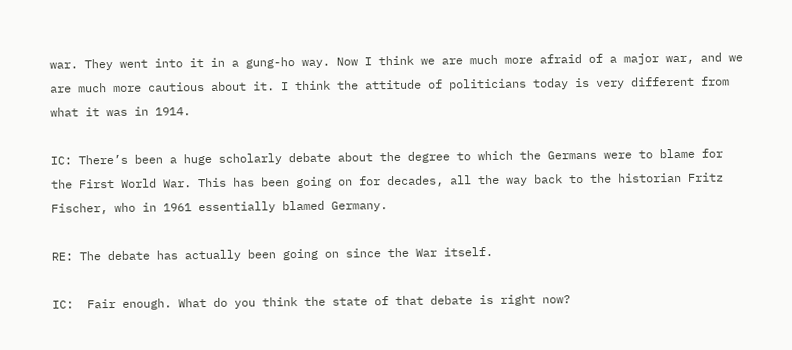war. They went into it in a gung-ho way. Now I think we are much more afraid of a major war, and we are much more cautious about it. I think the attitude of politicians today is very different from what it was in 1914.

IC: There’s been a huge scholarly debate about the degree to which the Germans were to blame for the First World War. This has been going on for decades, all the way back to the historian Fritz Fischer, who in 1961 essentially blamed Germany.

RE: The debate has actually been going on since the War itself.

IC:  Fair enough. What do you think the state of that debate is right now?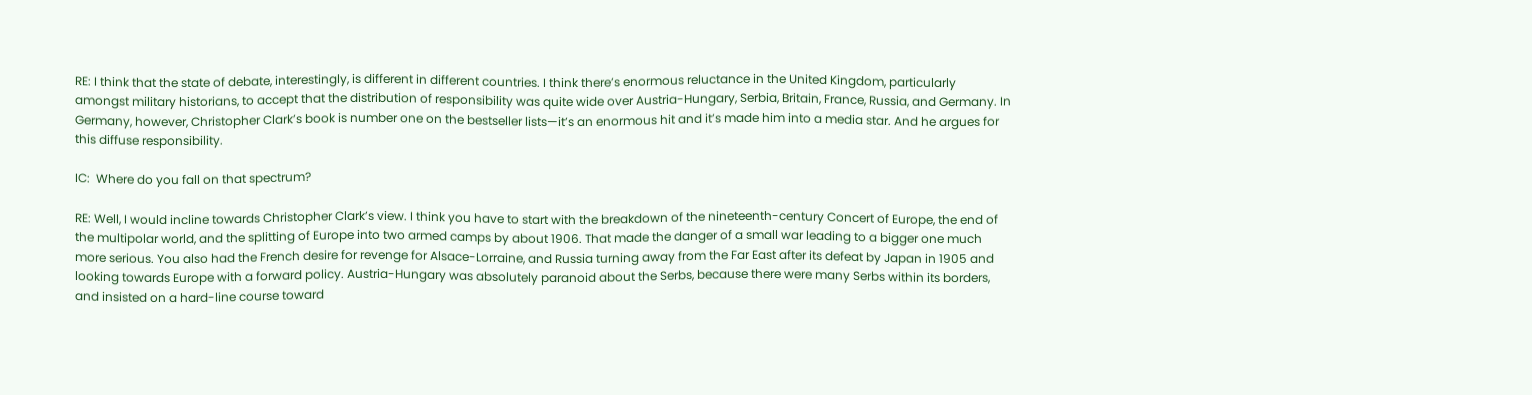RE: I think that the state of debate, interestingly, is different in different countries. I think there’s enormous reluctance in the United Kingdom, particularly amongst military historians, to accept that the distribution of responsibility was quite wide over Austria-Hungary, Serbia, Britain, France, Russia, and Germany. In Germany, however, Christopher Clark’s book is number one on the bestseller lists—it’s an enormous hit and it’s made him into a media star. And he argues for this diffuse responsibility.

IC:  Where do you fall on that spectrum?

RE: Well, I would incline towards Christopher Clark’s view. I think you have to start with the breakdown of the nineteenth-century Concert of Europe, the end of the multipolar world, and the splitting of Europe into two armed camps by about 1906. That made the danger of a small war leading to a bigger one much more serious. You also had the French desire for revenge for Alsace-Lorraine, and Russia turning away from the Far East after its defeat by Japan in 1905 and looking towards Europe with a forward policy. Austria-Hungary was absolutely paranoid about the Serbs, because there were many Serbs within its borders, and insisted on a hard-line course toward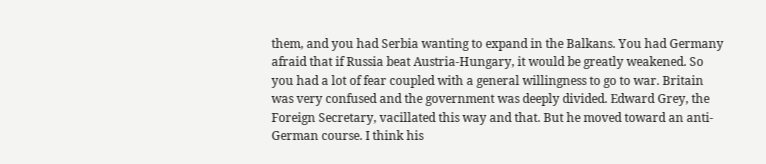them, and you had Serbia wanting to expand in the Balkans. You had Germany afraid that if Russia beat Austria-Hungary, it would be greatly weakened. So you had a lot of fear coupled with a general willingness to go to war. Britain was very confused and the government was deeply divided. Edward Grey, the Foreign Secretary, vacillated this way and that. But he moved toward an anti-German course. I think his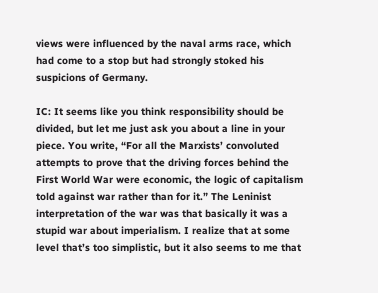views were influenced by the naval arms race, which had come to a stop but had strongly stoked his suspicions of Germany.

IC: It seems like you think responsibility should be divided, but let me just ask you about a line in your piece. You write, “For all the Marxists’ convoluted attempts to prove that the driving forces behind the First World War were economic, the logic of capitalism told against war rather than for it.” The Leninist interpretation of the war was that basically it was a stupid war about imperialism. I realize that at some level that’s too simplistic, but it also seems to me that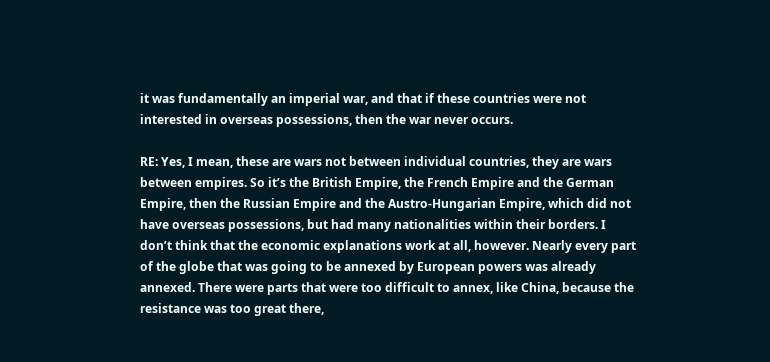it was fundamentally an imperial war, and that if these countries were not interested in overseas possessions, then the war never occurs.

RE: Yes, I mean, these are wars not between individual countries, they are wars between empires. So it’s the British Empire, the French Empire and the German Empire, then the Russian Empire and the Austro-Hungarian Empire, which did not have overseas possessions, but had many nationalities within their borders. I don’t think that the economic explanations work at all, however. Nearly every part of the globe that was going to be annexed by European powers was already annexed. There were parts that were too difficult to annex, like China, because the resistance was too great there,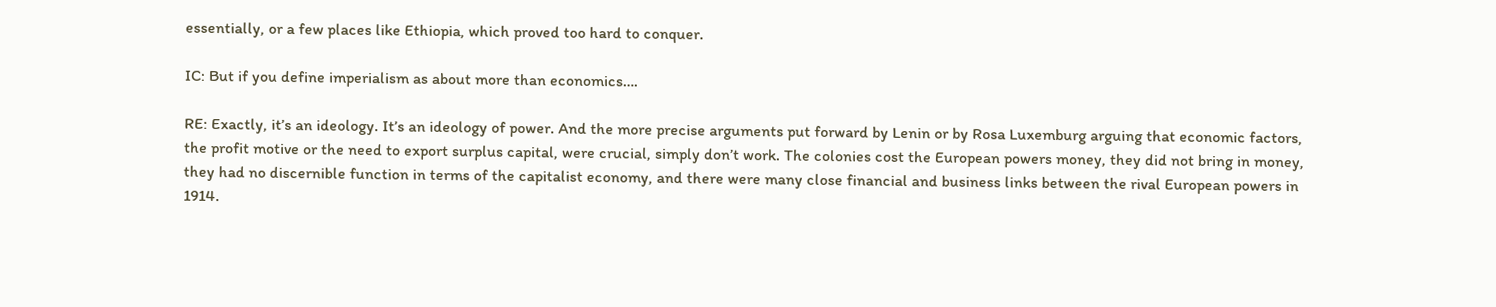essentially, or a few places like Ethiopia, which proved too hard to conquer.

IC: But if you define imperialism as about more than economics….

RE: Exactly, it’s an ideology. It’s an ideology of power. And the more precise arguments put forward by Lenin or by Rosa Luxemburg arguing that economic factors, the profit motive or the need to export surplus capital, were crucial, simply don’t work. The colonies cost the European powers money, they did not bring in money, they had no discernible function in terms of the capitalist economy, and there were many close financial and business links between the rival European powers in 1914.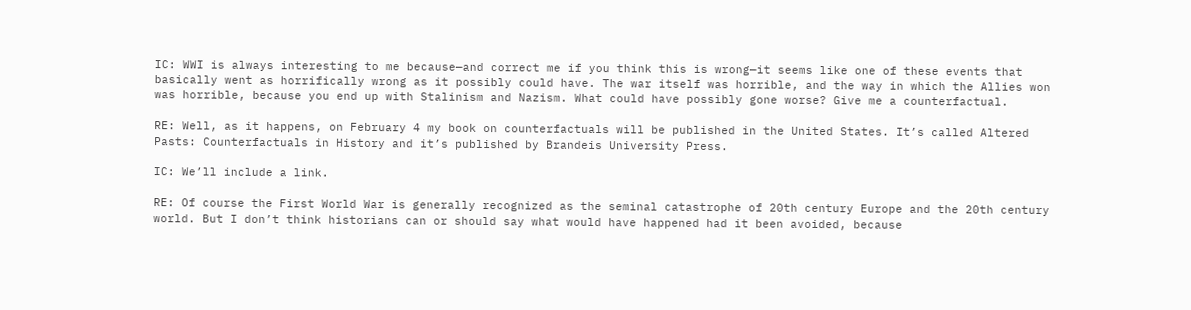IC: WWI is always interesting to me because—and correct me if you think this is wrong—it seems like one of these events that basically went as horrifically wrong as it possibly could have. The war itself was horrible, and the way in which the Allies won was horrible, because you end up with Stalinism and Nazism. What could have possibly gone worse? Give me a counterfactual.

RE: Well, as it happens, on February 4 my book on counterfactuals will be published in the United States. It’s called Altered Pasts: Counterfactuals in History and it’s published by Brandeis University Press.

IC: We’ll include a link.

RE: Of course the First World War is generally recognized as the seminal catastrophe of 20th century Europe and the 20th century world. But I don’t think historians can or should say what would have happened had it been avoided, because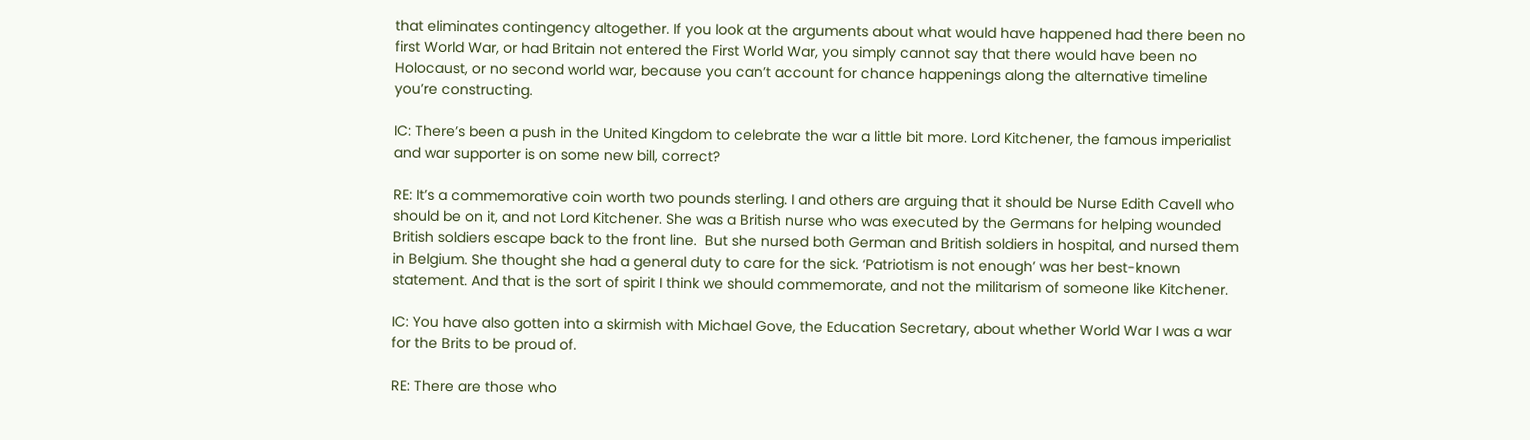that eliminates contingency altogether. If you look at the arguments about what would have happened had there been no first World War, or had Britain not entered the First World War, you simply cannot say that there would have been no Holocaust, or no second world war, because you can’t account for chance happenings along the alternative timeline you’re constructing.

IC: There’s been a push in the United Kingdom to celebrate the war a little bit more. Lord Kitchener, the famous imperialist and war supporter is on some new bill, correct?

RE: It’s a commemorative coin worth two pounds sterling. I and others are arguing that it should be Nurse Edith Cavell who should be on it, and not Lord Kitchener. She was a British nurse who was executed by the Germans for helping wounded British soldiers escape back to the front line.  But she nursed both German and British soldiers in hospital, and nursed them in Belgium. She thought she had a general duty to care for the sick. ‘Patriotism is not enough’ was her best-known statement. And that is the sort of spirit I think we should commemorate, and not the militarism of someone like Kitchener.

IC: You have also gotten into a skirmish with Michael Gove, the Education Secretary, about whether World War I was a war for the Brits to be proud of.

RE: There are those who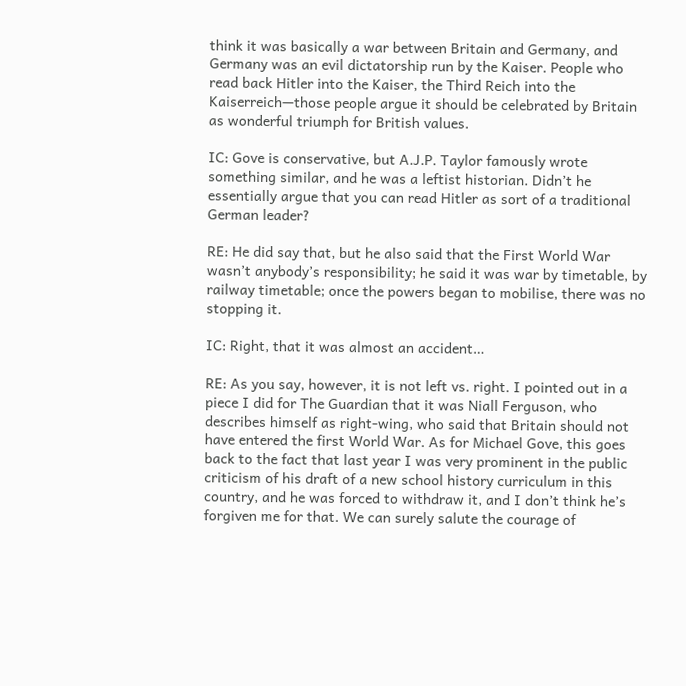think it was basically a war between Britain and Germany, and Germany was an evil dictatorship run by the Kaiser. People who read back Hitler into the Kaiser, the Third Reich into the Kaiserreich—those people argue it should be celebrated by Britain as wonderful triumph for British values.

IC: Gove is conservative, but A.J.P. Taylor famously wrote something similar, and he was a leftist historian. Didn’t he essentially argue that you can read Hitler as sort of a traditional German leader?

RE: He did say that, but he also said that the First World War wasn’t anybody’s responsibility; he said it was war by timetable, by railway timetable; once the powers began to mobilise, there was no stopping it.

IC: Right, that it was almost an accident…

RE: As you say, however, it is not left vs. right. I pointed out in a piece I did for The Guardian that it was Niall Ferguson, who describes himself as right-wing, who said that Britain should not have entered the first World War. As for Michael Gove, this goes back to the fact that last year I was very prominent in the public criticism of his draft of a new school history curriculum in this country, and he was forced to withdraw it, and I don’t think he’s forgiven me for that. We can surely salute the courage of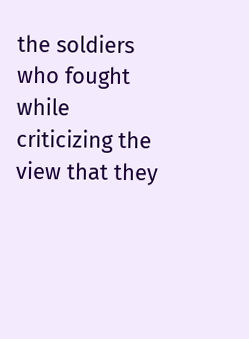the soldiers who fought while criticizing the view that they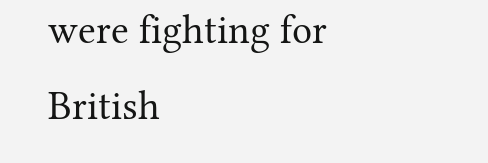were fighting for British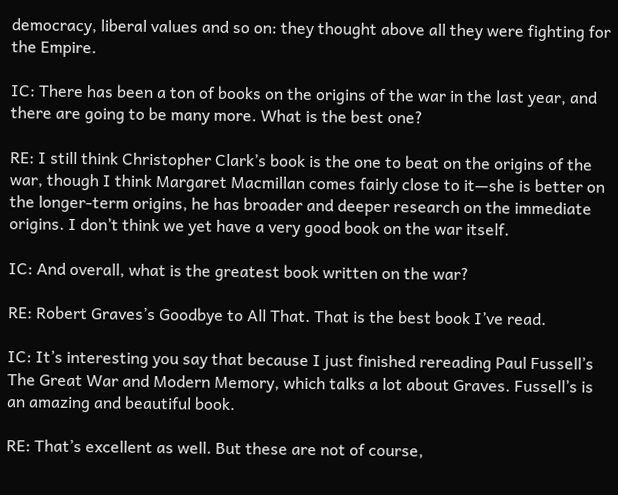democracy, liberal values and so on: they thought above all they were fighting for the Empire.

IC: There has been a ton of books on the origins of the war in the last year, and there are going to be many more. What is the best one?

RE: I still think Christopher Clark’s book is the one to beat on the origins of the war, though I think Margaret Macmillan comes fairly close to it—she is better on the longer-term origins, he has broader and deeper research on the immediate origins. I don’t think we yet have a very good book on the war itself.

IC: And overall, what is the greatest book written on the war?

RE: Robert Graves’s Goodbye to All That. That is the best book I’ve read.

IC: It’s interesting you say that because I just finished rereading Paul Fussell’s The Great War and Modern Memory, which talks a lot about Graves. Fussell’s is an amazing and beautiful book.

RE: That’s excellent as well. But these are not of course,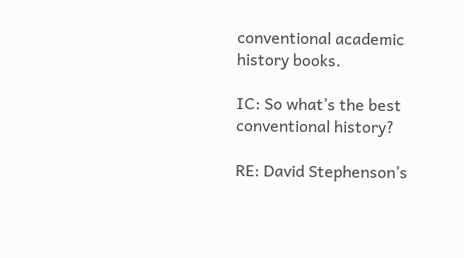conventional academic history books.

IC: So what’s the best conventional history?

RE: David Stephenson’s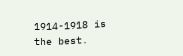1914-1918 is the best.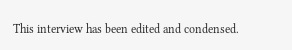This interview has been edited and condensed.